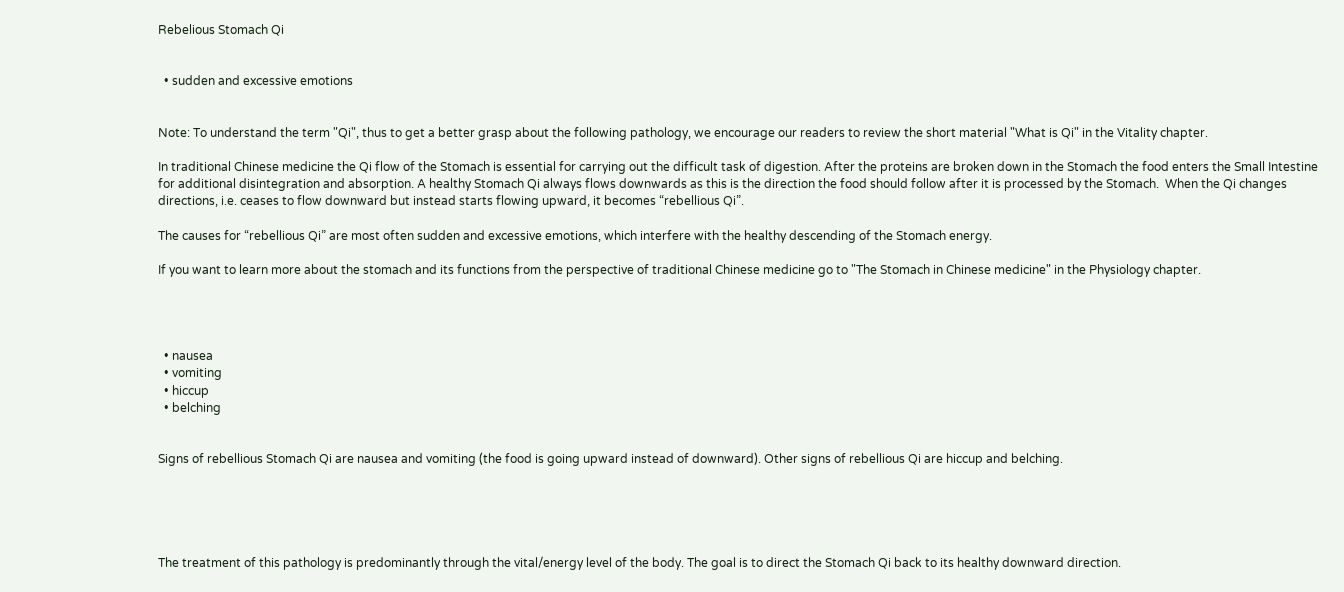Rebelious Stomach Qi


  • sudden and excessive emotions


Note: To understand the term "Qi", thus to get a better grasp about the following pathology, we encourage our readers to review the short material "What is Qi" in the Vitality chapter.

In traditional Chinese medicine the Qi flow of the Stomach is essential for carrying out the difficult task of digestion. After the proteins are broken down in the Stomach the food enters the Small Intestine for additional disintegration and absorption. A healthy Stomach Qi always flows downwards as this is the direction the food should follow after it is processed by the Stomach.  When the Qi changes directions, i.e. ceases to flow downward but instead starts flowing upward, it becomes “rebellious Qi”.

The causes for “rebellious Qi” are most often sudden and excessive emotions, which interfere with the healthy descending of the Stomach energy.

If you want to learn more about the stomach and its functions from the perspective of traditional Chinese medicine go to "The Stomach in Chinese medicine" in the Physiology chapter.




  • nausea
  • vomiting
  • hiccup
  • belching


Signs of rebellious Stomach Qi are nausea and vomiting (the food is going upward instead of downward). Other signs of rebellious Qi are hiccup and belching.





The treatment of this pathology is predominantly through the vital/energy level of the body. The goal is to direct the Stomach Qi back to its healthy downward direction.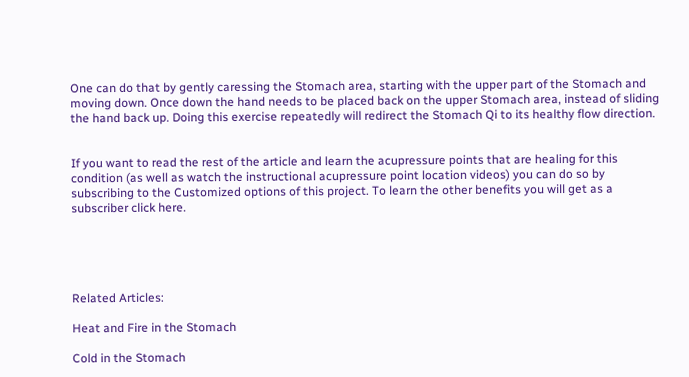One can do that by gently caressing the Stomach area, starting with the upper part of the Stomach and moving down. Once down the hand needs to be placed back on the upper Stomach area, instead of sliding the hand back up. Doing this exercise repeatedly will redirect the Stomach Qi to its healthy flow direction.


If you want to read the rest of the article and learn the acupressure points that are healing for this condition (as well as watch the instructional acupressure point location videos) you can do so by subscribing to the Customized options of this project. To learn the other benefits you will get as a subscriber click here.





Related Articles:

Heat and Fire in the Stomach

Cold in the Stomach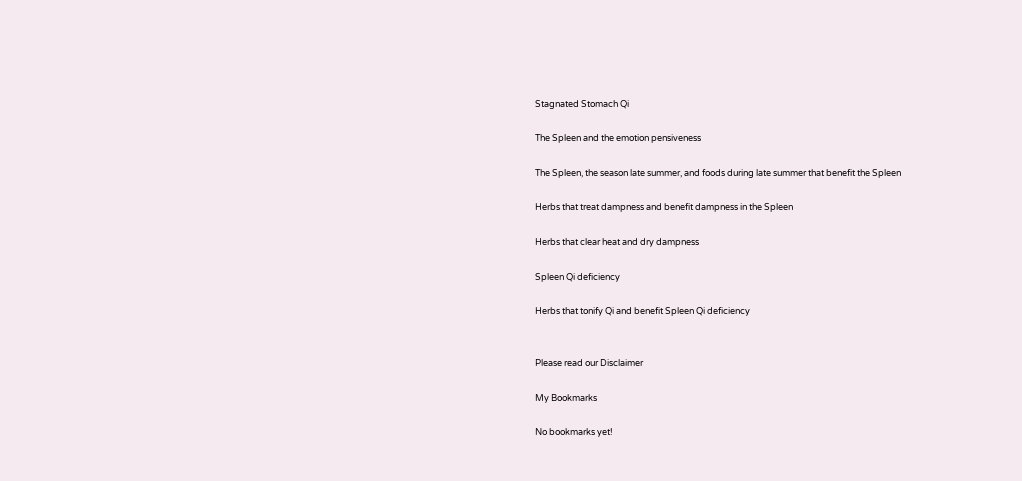Stagnated Stomach Qi

The Spleen and the emotion pensiveness

The Spleen, the season late summer, and foods during late summer that benefit the Spleen

Herbs that treat dampness and benefit dampness in the Spleen

Herbs that clear heat and dry dampness

Spleen Qi deficiency

Herbs that tonify Qi and benefit Spleen Qi deficiency


Please read our Disclaimer

My Bookmarks

No bookmarks yet!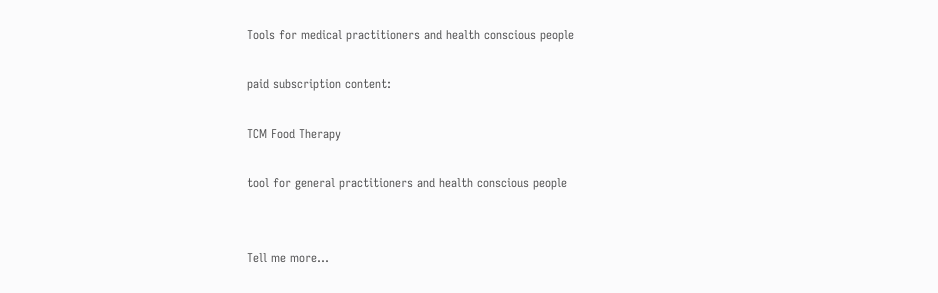Tools for medical practitioners and health conscious people

paid subscription content:

TCM Food Therapy

tool for general practitioners and health conscious people


Tell me more...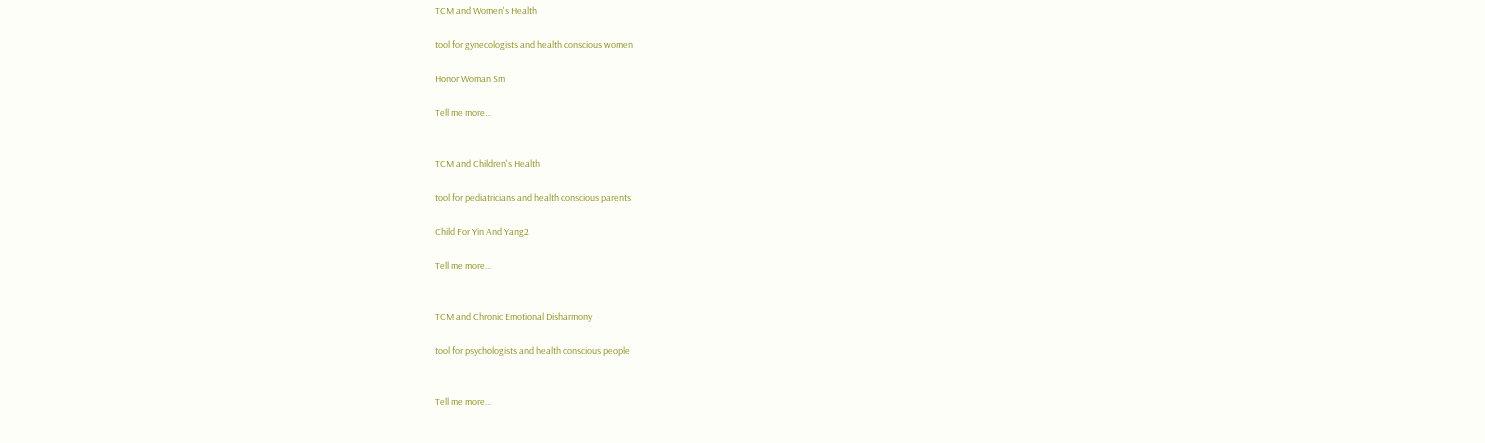TCM and Women's Health

tool for gynecologists and health conscious women

Honor Woman Sm

Tell me more...


TCM and Children's Health

tool for pediatricians and health conscious parents

Child For Yin And Yang2

Tell me more...


TCM and Chronic Emotional Disharmony

tool for psychologists and health conscious people


Tell me more...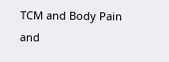TCM and Body Pain and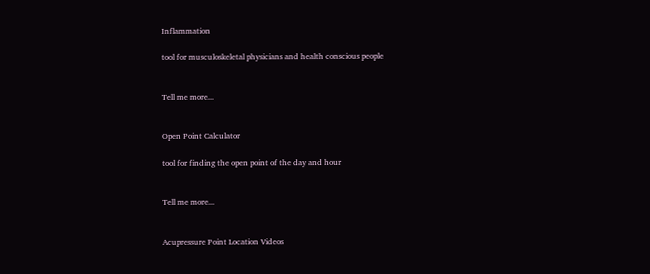Inflammation

tool for musculoskeletal physicians and health conscious people


Tell me more...


Open Point Calculator

tool for finding the open point of the day and hour


Tell me more...


Acupressure Point Location Videos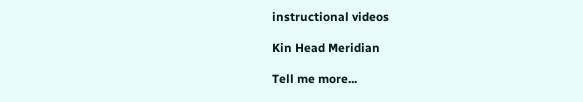instructional videos

Kin Head Meridian

Tell me more...